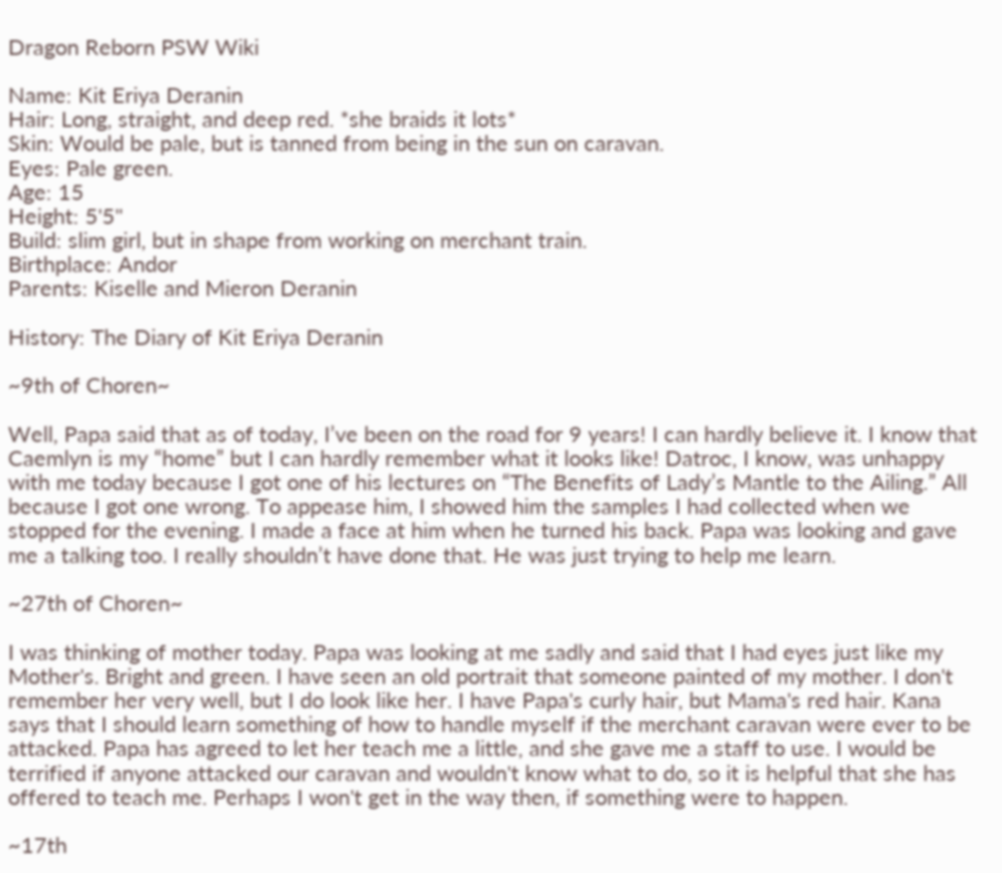Dragon Reborn PSW Wiki

Name: Kit Eriya Deranin
Hair: Long, straight, and deep red. *she braids it lots*
Skin: Would be pale, but is tanned from being in the sun on caravan.
Eyes: Pale green.
Age: 15
Height: 5'5"
Build: slim girl, but in shape from working on merchant train.
Birthplace: Andor
Parents: Kiselle and Mieron Deranin

History: The Diary of Kit Eriya Deranin

~9th of Choren~

Well, Papa said that as of today, I’ve been on the road for 9 years! I can hardly believe it. I know that Caemlyn is my “home” but I can hardly remember what it looks like! Datroc, I know, was unhappy with me today because I got one of his lectures on “The Benefits of Lady’s Mantle to the Ailing.” All because I got one wrong. To appease him, I showed him the samples I had collected when we stopped for the evening. I made a face at him when he turned his back. Papa was looking and gave me a talking too. I really shouldn’t have done that. He was just trying to help me learn.

~27th of Choren~

I was thinking of mother today. Papa was looking at me sadly and said that I had eyes just like my Mother's. Bright and green. I have seen an old portrait that someone painted of my mother. I don't remember her very well, but I do look like her. I have Papa's curly hair, but Mama's red hair. Kana says that I should learn something of how to handle myself if the merchant caravan were ever to be attacked. Papa has agreed to let her teach me a little, and she gave me a staff to use. I would be terrified if anyone attacked our caravan and wouldn't know what to do, so it is helpful that she has offered to teach me. Perhaps I won't get in the way then, if something were to happen.

~17th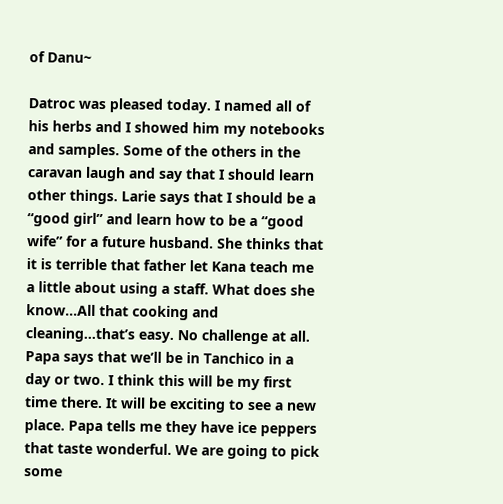of Danu~

Datroc was pleased today. I named all of his herbs and I showed him my notebooks and samples. Some of the others in the caravan laugh and say that I should learn other things. Larie says that I should be a “good girl” and learn how to be a “good wife” for a future husband. She thinks that it is terrible that father let Kana teach me a little about using a staff. What does she know…All that cooking and cleaning...that’s easy. No challenge at all. Papa says that we’ll be in Tanchico in a day or two. I think this will be my first time there. It will be exciting to see a new place. Papa tells me they have ice peppers that taste wonderful. We are going to pick some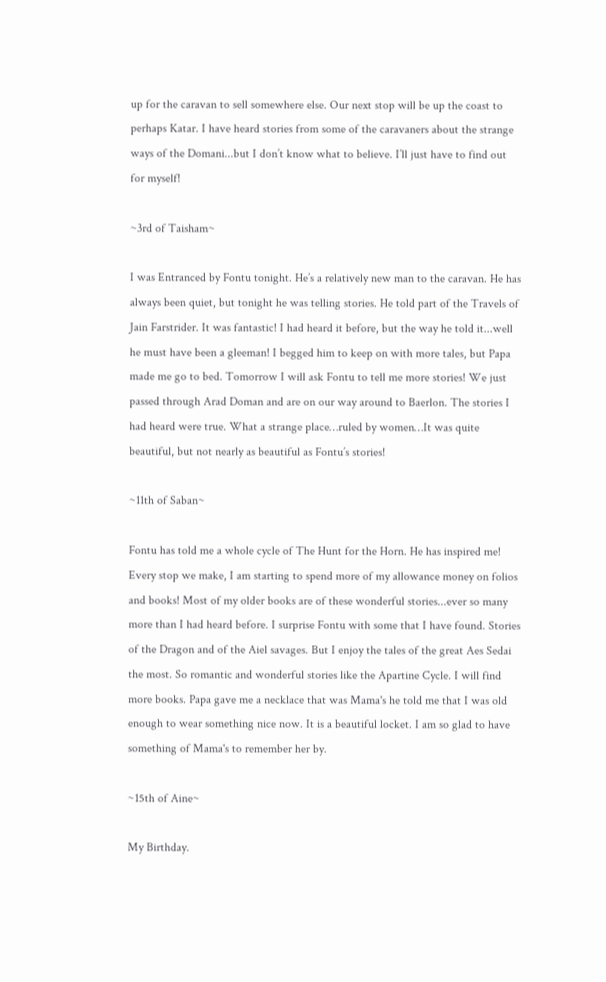up for the caravan to sell somewhere else. Our next stop will be up the coast to perhaps Katar. I have heard stories from some of the caravaners about the strange ways of the Domani...but I don’t know what to believe. I’ll just have to find out for myself!

~3rd of Taisham~

I was Entranced by Fontu tonight. He’s a relatively new man to the caravan. He has always been quiet, but tonight he was telling stories. He told part of the Travels of Jain Farstrider. It was fantastic! I had heard it before, but the way he told it...well he must have been a gleeman! I begged him to keep on with more tales, but Papa made me go to bed. Tomorrow I will ask Fontu to tell me more stories! We just passed through Arad Doman and are on our way around to Baerlon. The stories I had heard were true. What a strange place…ruled by women…It was quite beautiful, but not nearly as beautiful as Fontu’s stories!

~11th of Saban~

Fontu has told me a whole cycle of The Hunt for the Horn. He has inspired me! Every stop we make, I am starting to spend more of my allowance money on folios and books! Most of my older books are of these wonderful stories...ever so many more than I had heard before. I surprise Fontu with some that I have found. Stories of the Dragon and of the Aiel savages. But I enjoy the tales of the great Aes Sedai the most. So romantic and wonderful stories like the Apartine Cycle. I will find more books. Papa gave me a necklace that was Mama's he told me that I was old enough to wear something nice now. It is a beautiful locket. I am so glad to have something of Mama's to remember her by.

~15th of Aine~

My Birthday.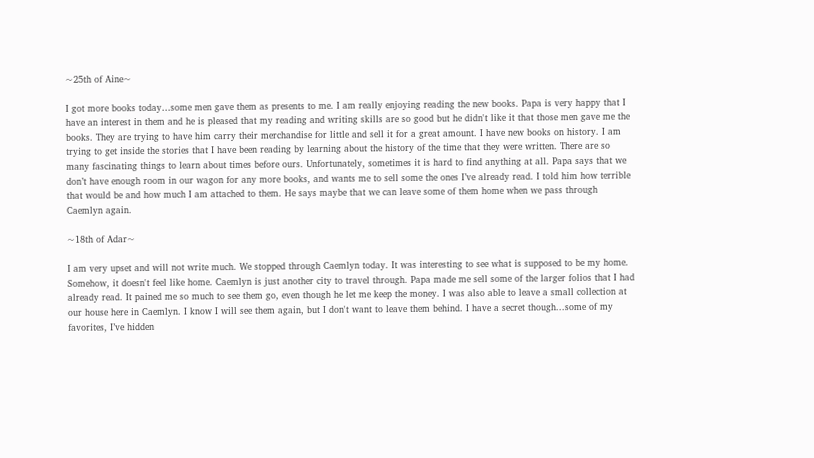~25th of Aine~

I got more books today…some men gave them as presents to me. I am really enjoying reading the new books. Papa is very happy that I have an interest in them and he is pleased that my reading and writing skills are so good but he didn't like it that those men gave me the books. They are trying to have him carry their merchandise for little and sell it for a great amount. I have new books on history. I am trying to get inside the stories that I have been reading by learning about the history of the time that they were written. There are so many fascinating things to learn about times before ours. Unfortunately, sometimes it is hard to find anything at all. Papa says that we don’t have enough room in our wagon for any more books, and wants me to sell some the ones I’ve already read. I told him how terrible that would be and how much I am attached to them. He says maybe that we can leave some of them home when we pass through Caemlyn again.

~18th of Adar~

I am very upset and will not write much. We stopped through Caemlyn today. It was interesting to see what is supposed to be my home. Somehow, it doesn't feel like home. Caemlyn is just another city to travel through. Papa made me sell some of the larger folios that I had already read. It pained me so much to see them go, even though he let me keep the money. I was also able to leave a small collection at our house here in Caemlyn. I know I will see them again, but I don't want to leave them behind. I have a secret though...some of my favorites, I’ve hidden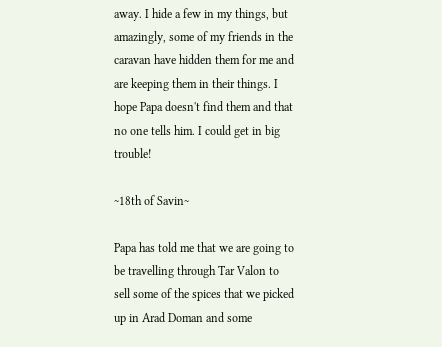away. I hide a few in my things, but amazingly, some of my friends in the caravan have hidden them for me and are keeping them in their things. I hope Papa doesn't find them and that no one tells him. I could get in big trouble!

~18th of Savin~

Papa has told me that we are going to be travelling through Tar Valon to sell some of the spices that we picked up in Arad Doman and some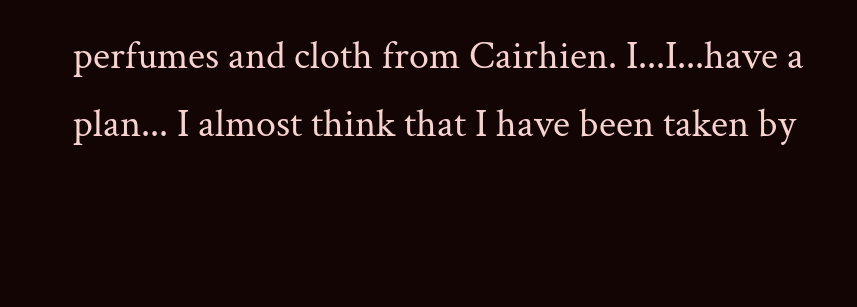perfumes and cloth from Cairhien. I...I...have a plan... I almost think that I have been taken by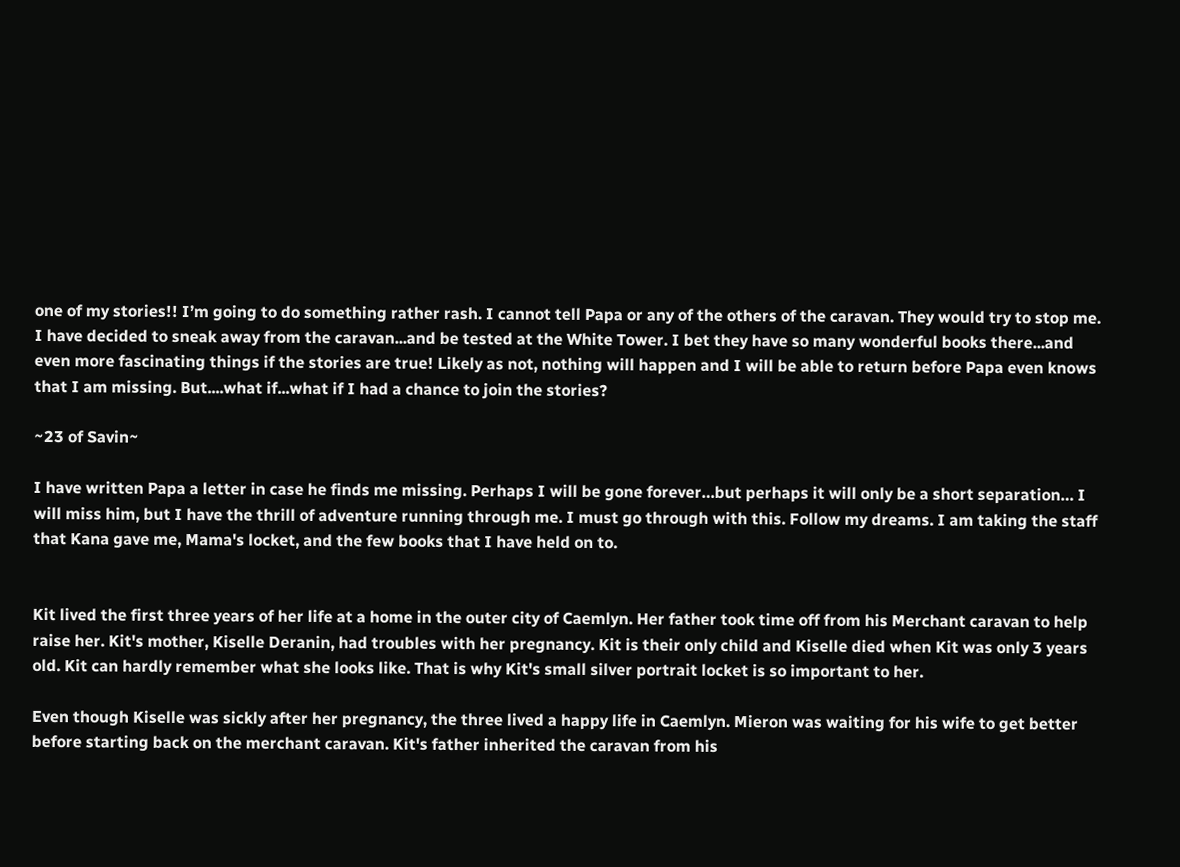one of my stories!! I’m going to do something rather rash. I cannot tell Papa or any of the others of the caravan. They would try to stop me. I have decided to sneak away from the caravan...and be tested at the White Tower. I bet they have so many wonderful books there...and even more fascinating things if the stories are true! Likely as not, nothing will happen and I will be able to return before Papa even knows that I am missing. But....what if...what if I had a chance to join the stories?

~23 of Savin~

I have written Papa a letter in case he finds me missing. Perhaps I will be gone forever…but perhaps it will only be a short separation… I will miss him, but I have the thrill of adventure running through me. I must go through with this. Follow my dreams. I am taking the staff that Kana gave me, Mama's locket, and the few books that I have held on to.


Kit lived the first three years of her life at a home in the outer city of Caemlyn. Her father took time off from his Merchant caravan to help raise her. Kit's mother, Kiselle Deranin, had troubles with her pregnancy. Kit is their only child and Kiselle died when Kit was only 3 years old. Kit can hardly remember what she looks like. That is why Kit's small silver portrait locket is so important to her.

Even though Kiselle was sickly after her pregnancy, the three lived a happy life in Caemlyn. Mieron was waiting for his wife to get better before starting back on the merchant caravan. Kit's father inherited the caravan from his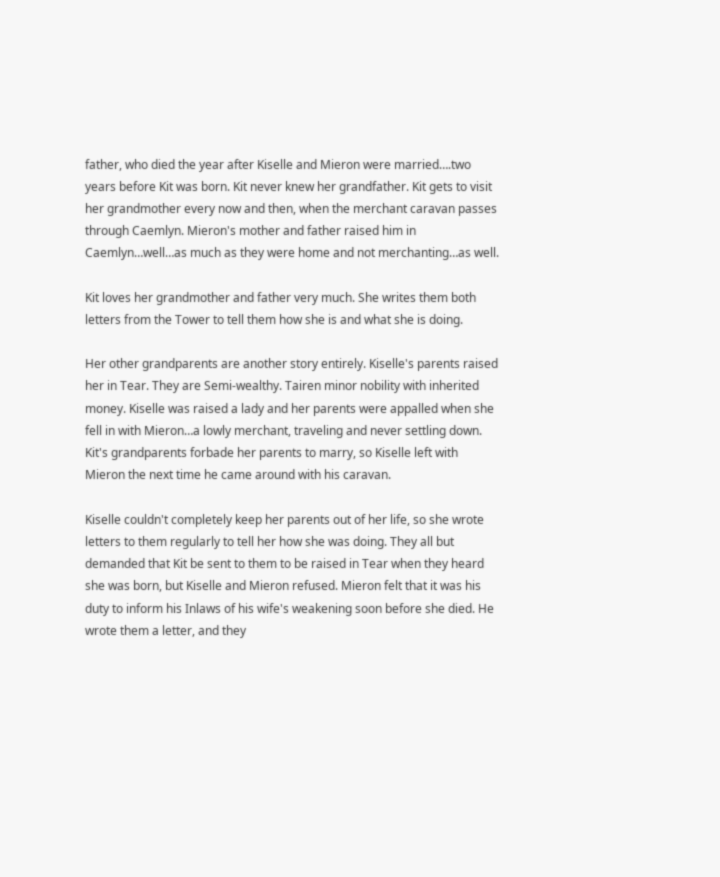father, who died the year after Kiselle and Mieron were married….two years before Kit was born. Kit never knew her grandfather. Kit gets to visit her grandmother every now and then, when the merchant caravan passes through Caemlyn. Mieron's mother and father raised him in Caemlyn…well…as much as they were home and not merchanting…as well.

Kit loves her grandmother and father very much. She writes them both letters from the Tower to tell them how she is and what she is doing.

Her other grandparents are another story entirely. Kiselle's parents raised her in Tear. They are Semi-wealthy. Tairen minor nobility with inherited money. Kiselle was raised a lady and her parents were appalled when she fell in with Mieron…a lowly merchant, traveling and never settling down. Kit's grandparents forbade her parents to marry, so Kiselle left with Mieron the next time he came around with his caravan.

Kiselle couldn't completely keep her parents out of her life, so she wrote letters to them regularly to tell her how she was doing. They all but demanded that Kit be sent to them to be raised in Tear when they heard she was born, but Kiselle and Mieron refused. Mieron felt that it was his duty to inform his Inlaws of his wife's weakening soon before she died. He wrote them a letter, and they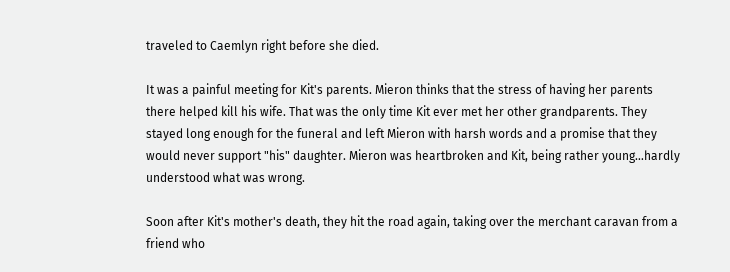traveled to Caemlyn right before she died.

It was a painful meeting for Kit's parents. Mieron thinks that the stress of having her parents there helped kill his wife. That was the only time Kit ever met her other grandparents. They stayed long enough for the funeral and left Mieron with harsh words and a promise that they would never support "his" daughter. Mieron was heartbroken and Kit, being rather young…hardly understood what was wrong.

Soon after Kit's mother's death, they hit the road again, taking over the merchant caravan from a friend who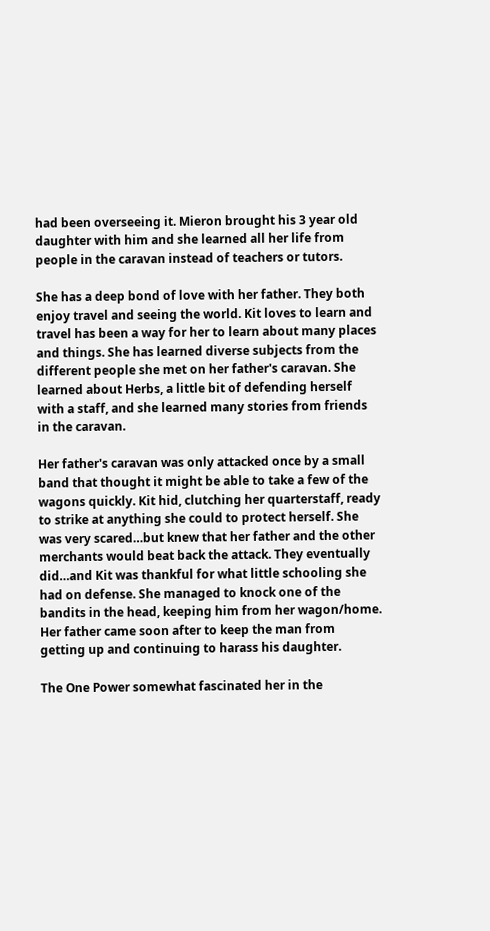had been overseeing it. Mieron brought his 3 year old daughter with him and she learned all her life from people in the caravan instead of teachers or tutors.

She has a deep bond of love with her father. They both enjoy travel and seeing the world. Kit loves to learn and travel has been a way for her to learn about many places and things. She has learned diverse subjects from the different people she met on her father's caravan. She learned about Herbs, a little bit of defending herself with a staff, and she learned many stories from friends in the caravan.

Her father's caravan was only attacked once by a small band that thought it might be able to take a few of the wagons quickly. Kit hid, clutching her quarterstaff, ready to strike at anything she could to protect herself. She was very scared…but knew that her father and the other merchants would beat back the attack. They eventually did…and Kit was thankful for what little schooling she had on defense. She managed to knock one of the bandits in the head, keeping him from her wagon/home. Her father came soon after to keep the man from getting up and continuing to harass his daughter.

The One Power somewhat fascinated her in the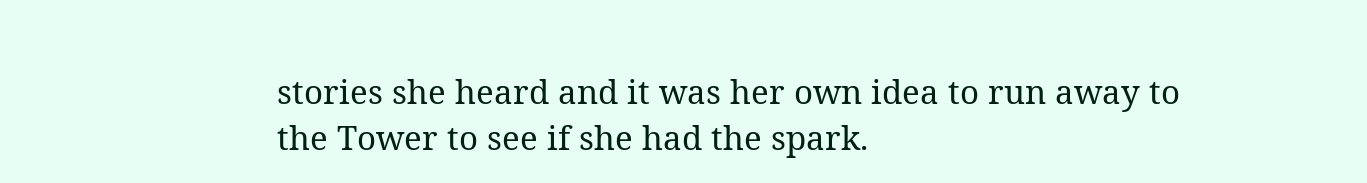stories she heard and it was her own idea to run away to the Tower to see if she had the spark.